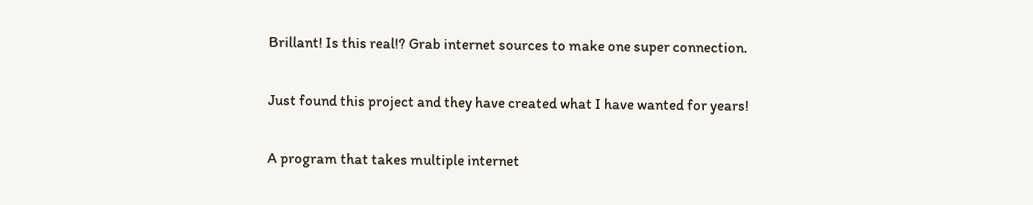Brillant! Is this real!? Grab internet sources to make one super connection.

Just found this project and they have created what I have wanted for years!

A program that takes multiple internet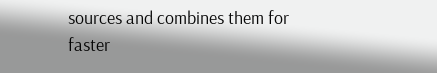sources and combines them for faster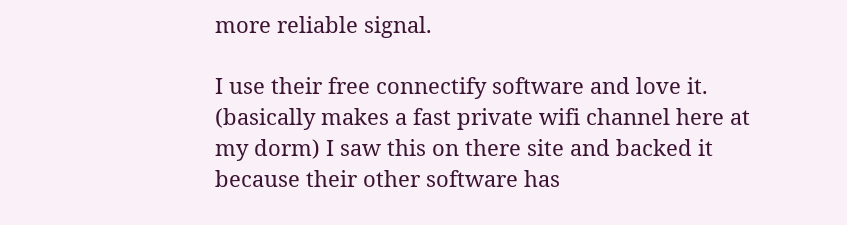more reliable signal.

I use their free connectify software and love it. (basically makes a fast private wifi channel here at my dorm) I saw this on there site and backed it because their other software has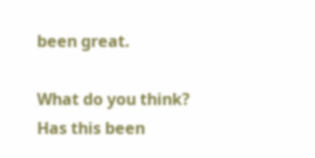been great.

What do you think? Has this been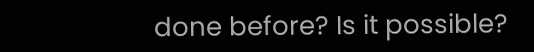done before? Is it possible?